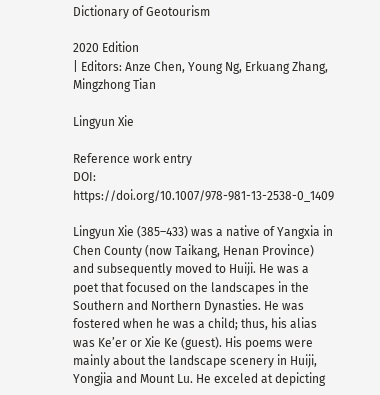Dictionary of Geotourism

2020 Edition
| Editors: Anze Chen, Young Ng, Erkuang Zhang, Mingzhong Tian

Lingyun Xie

Reference work entry
DOI: https://doi.org/10.1007/978-981-13-2538-0_1409

Lingyun Xie (385–433) was a native of Yangxia in Chen County (now Taikang, Henan Province) and subsequently moved to Huiji. He was a poet that focused on the landscapes in the Southern and Northern Dynasties. He was fostered when he was a child; thus, his alias was Ke’er or Xie Ke (guest). His poems were mainly about the landscape scenery in Huiji, Yongjia and Mount Lu. He exceled at depicting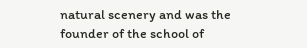natural scenery and was the founder of the school of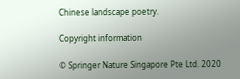Chinese landscape poetry.

Copyright information

© Springer Nature Singapore Pte Ltd. 2020